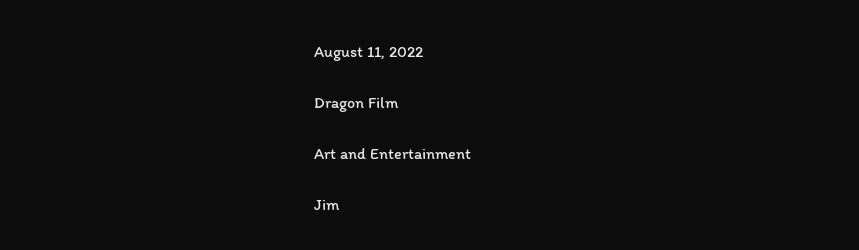August 11, 2022

Dragon Film

Art and Entertainment

Jim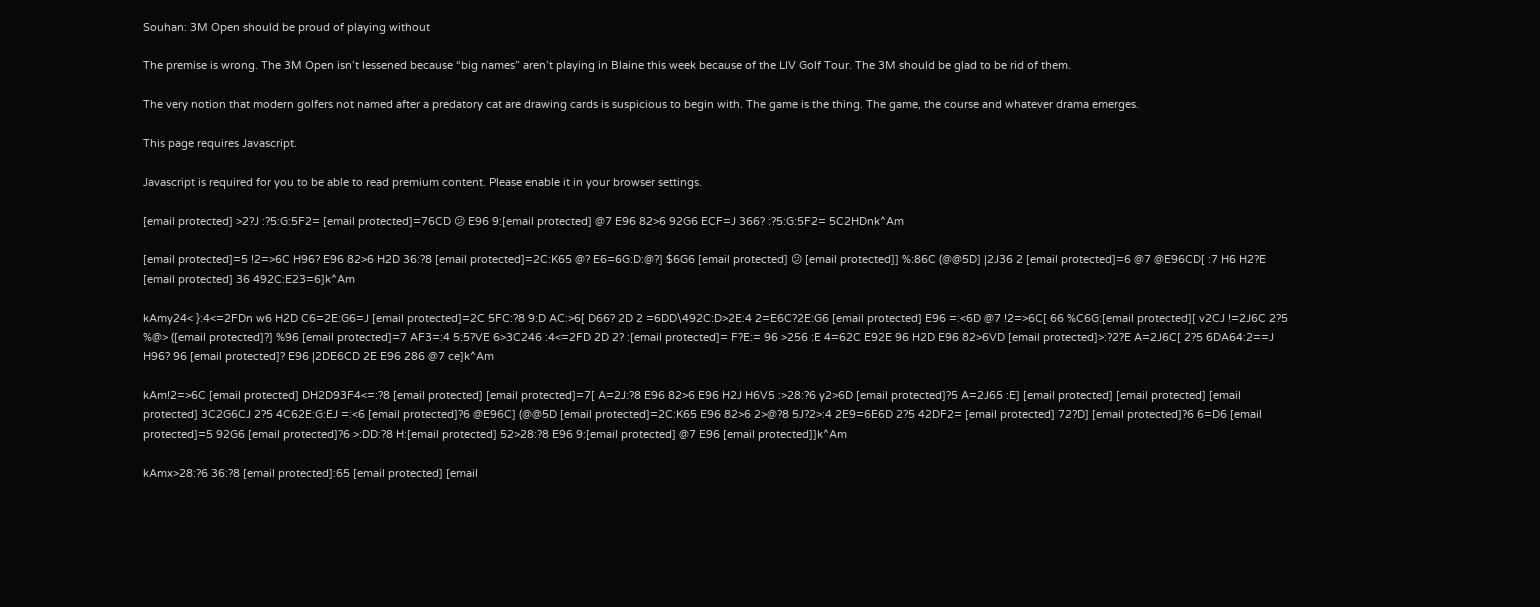Souhan: 3M Open should be proud of playing without

The premise is wrong. The 3M Open isn’t lessened because “big names” aren’t playing in Blaine this week because of the LIV Golf Tour. The 3M should be glad to be rid of them.

The very notion that modern golfers not named after a predatory cat are drawing cards is suspicious to begin with. The game is the thing. The game, the course and whatever drama emerges.

This page requires Javascript.

Javascript is required for you to be able to read premium content. Please enable it in your browser settings.

[email protected] >2?J :?5:G:5F2= [email protected]=76CD 😕 E96 9:[email protected] @7 E96 82>6 92G6 ECF=J 366? :?5:G:5F2= 5C2HDnk^Am

[email protected]=5 !2=>6C H96? E96 82>6 H2D 36:?8 [email protected]=2C:K65 @? E6=6G:D:@?] $6G6 [email protected] 😕 [email protected]] %:86C (@@5D] |2J36 2 [email protected]=6 @7 @E96CD[ :7 H6 H2?E [email protected] 36 492C:E23=6]k^Am

kAmy24< }:4<=2FDn w6 H2D C6=2E:G6=J [email protected]=2C 5FC:?8 9:D AC:>6[ D66? 2D 2 =6DD\492C:D>2E:4 2=E6C?2E:G6 [email protected] E96 =:<6D @7 !2=>6C[ 66 %C6G:[email protected][ v2CJ !=2J6C 2?5 %@> ([email protected]?] %96 [email protected]=7 AF3=:4 5:5?VE 6>3C246 :4<=2FD 2D 2? :[email protected]= F?E:= 96 >256 :E 4=62C E92E 96 H2D E96 82>6VD [email protected]>:?2?E A=2J6C[ 2?5 6DA64:2==J H96? 96 [email protected]? E96 |2DE6CD 2E E96 286 @7 ce]k^Am

kAm!2=>6C [email protected] DH2D93F4<=:?8 [email protected] [email protected]=7[ A=2J:?8 E96 82>6 E96 H2J H6V5 :>28:?6 y2>6D [email protected]?5 A=2J65 :E] [email protected] [email protected] [email protected] 3C2G6CJ 2?5 4C62E:G:EJ =:<6 [email protected]?6 @E96C] (@@5D [email protected]=2C:K65 E96 82>6 2>@?8 5J?2>:4 2E9=6E6D 2?5 42DF2= [email protected] 72?D] [email protected]?6 6=D6 [email protected]=5 92G6 [email protected]?6 >:DD:?8 H:[email protected] 52>28:?8 E96 9:[email protected] @7 E96 [email protected]]k^Am

kAmx>28:?6 36:?8 [email protected]:65 [email protected] [email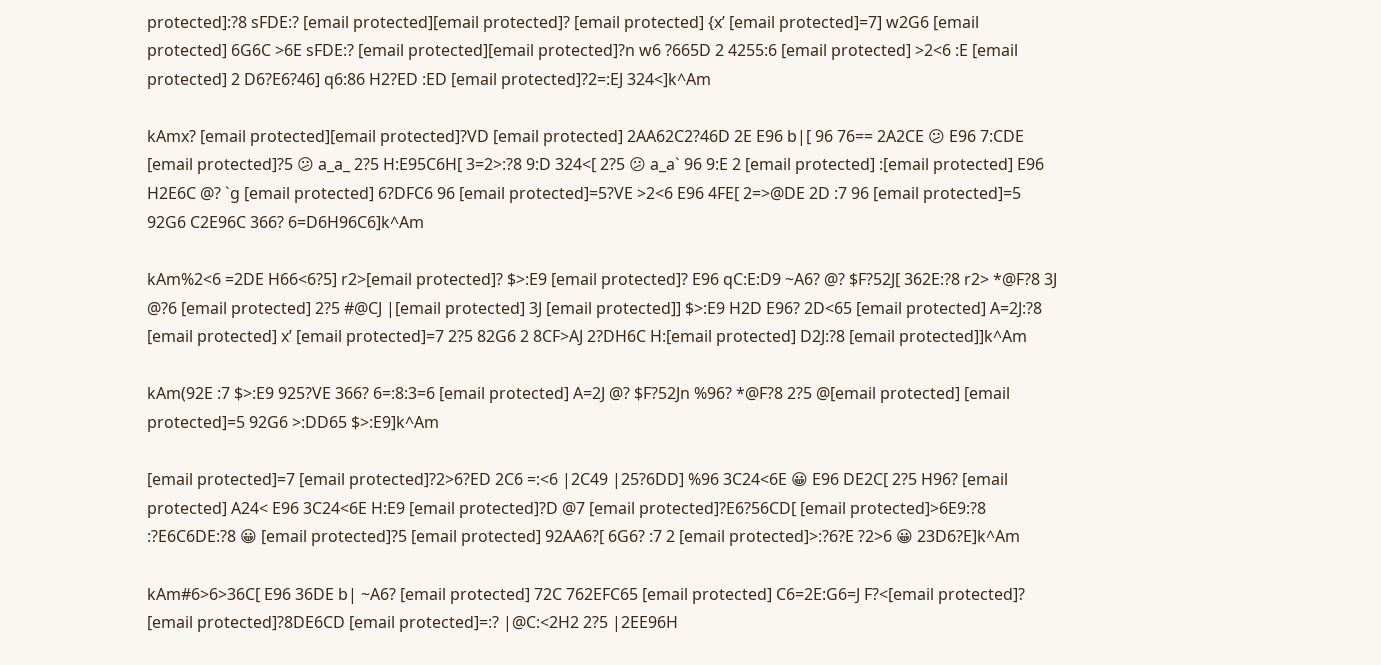protected]:?8 sFDE:? [email protected][email protected]? [email protected] {x’ [email protected]=7] w2G6 [email protected] 6G6C >6E sFDE:? [email protected][email protected]?n w6 ?665D 2 4255:6 [email protected] >2<6 :E [email protected] 2 D6?E6?46] q6:86 H2?ED :ED [email protected]?2=:EJ 324<]k^Am

kAmx? [email protected][email protected]?VD [email protected] 2AA62C2?46D 2E E96 b|[ 96 76== 2A2CE 😕 E96 7:CDE [email protected]?5 😕 a_a_ 2?5 H:E95C6H[ 3=2>:?8 9:D 324<[ 2?5 😕 a_a` 96 9:E 2 [email protected] :[email protected] E96 H2E6C @? `g [email protected] 6?DFC6 96 [email protected]=5?VE >2<6 E96 4FE[ 2=>@DE 2D :7 96 [email protected]=5 92G6 C2E96C 366? 6=D6H96C6]k^Am

kAm%2<6 =2DE H66<6?5] r2>[email protected]? $>:E9 [email protected]? E96 qC:E:D9 ~A6? @? $F?52J[ 362E:?8 r2> *@F?8 3J @?6 [email protected] 2?5 #@CJ |[email protected] 3J [email protected]] $>:E9 H2D E96? 2D<65 [email protected] A=2J:?8 [email protected] x’ [email protected]=7 2?5 82G6 2 8CF>AJ 2?DH6C H:[email protected] D2J:?8 [email protected]]k^Am

kAm(92E :7 $>:E9 925?VE 366? 6=:8:3=6 [email protected] A=2J @? $F?52Jn %96? *@F?8 2?5 @[email protected] [email protected]=5 92G6 >:DD65 $>:E9]k^Am

[email protected]=7 [email protected]?2>6?ED 2C6 =:<6 |2C49 |25?6DD] %96 3C24<6E 😀 E96 DE2C[ 2?5 H96? [email protected] A24< E96 3C24<6E H:E9 [email protected]?D @7 [email protected]?E6?56CD[ [email protected]>6E9:?8 :?E6C6DE:?8 😀 [email protected]?5 [email protected] 92AA6?[ 6G6? :7 2 [email protected]>:?6?E ?2>6 😀 23D6?E]k^Am

kAm#6>6>36C[ E96 36DE b| ~A6? [email protected] 72C 762EFC65 [email protected] C6=2E:G6=J F?<[email protected]? [email protected]?8DE6CD [email protected]=:? |@C:<2H2 2?5 |2EE96H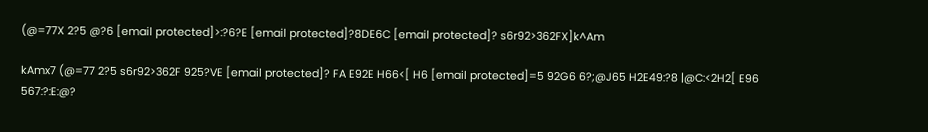(@=77X 2?5 @?6 [email protected]>:?6?E [email protected]?8DE6C [email protected]? s6r92>362FX]k^Am

kAmx7 (@=77 2?5 s6r92>362F 925?VE [email protected]? FA E92E H66<[ H6 [email protected]=5 92G6 6?;@J65 H2E49:?8 |@C:<2H2[ E96 567:?:E:@?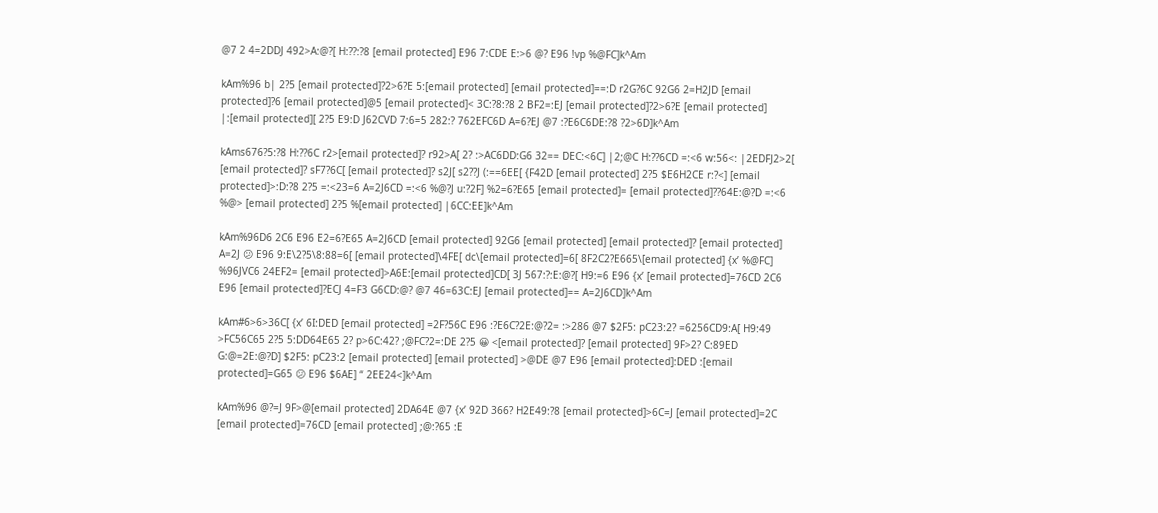@7 2 4=2DDJ 492>A:@?[ H:??:?8 [email protected] E96 7:CDE E:>6 @? E96 !vp %@FC]k^Am

kAm%96 b| 2?5 [email protected]?2>6?E 5:[email protected] [email protected]==:D r2G?6C 92G6 2=H2JD [email protected]?6 [email protected]@5 [email protected]< 3C:?8:?8 2 BF2=:EJ [email protected]?2>6?E [email protected] |:[email protected][ 2?5 E9:D J62CVD 7:6=5 282:? 762EFC6D A=6?EJ @7 :?E6C6DE:?8 ?2>6D]k^Am

kAms676?5:?8 H:??6C r2>[email protected]? r92>A[ 2? :>AC6DD:G6 32== DEC:<6C] |2;@C H:??6CD =:<6 w:56<: |2EDFJ2>2[ [email protected]? sF7?6C[ [email protected]? s2J[ s2??J (:==6EE[ {F42D [email protected] 2?5 $E6H2CE r:?<] [email protected]>:D:?8 2?5 =:<23=6 A=2J6CD =:<6 %@?J u:?2F] %2=6?E65 [email protected]= [email protected]??64E:@?D =:<6 %@> [email protected] 2?5 %[email protected] |6CC:EE]k^Am

kAm%96D6 2C6 E96 E2=6?E65 A=2J6CD [email protected] 92G6 [email protected] [email protected]? [email protected] A=2J 😕 E96 9:E\2?5\8:88=6[ [email protected]\4FE[ dc\[email protected]=6[ 8F2C2?E665\[email protected] {x’ %@FC] %96JVC6 24EF2= [email protected]>A6E:[email protected]CD[ 3J 567:?:E:@?[ H9:=6 E96 {x’ [email protected]=76CD 2C6 E96 [email protected]?ECJ 4=F3 G6CD:@? @7 46=63C:EJ [email protected]== A=2J6CD]k^Am

kAm#6>6>36C[ {x’ 6I:DED [email protected] =2F?56C E96 :?E6C?2E:@?2= :>286 @7 $2F5: pC23:2? =6256CD9:A[ H9:49 >FC56C65 2?5 5:DD64E65 2? p>6C:42? ;@FC?2=:DE 2?5 😀 <[email protected]? [email protected] 9F>2? C:89ED G:@=2E:@?D] $2F5: pC23:2 [email protected] [email protected] >@DE @7 E96 [email protected]:DED :[email protected]=G65 😕 E96 $6AE] “ 2EE24<]k^Am

kAm%96 @?=J 9F>@[email protected] 2DA64E @7 {x’ 92D 366? H2E49:?8 [email protected]>6C=J [email protected]=2C [email protected]=76CD [email protected] ;@:?65 :E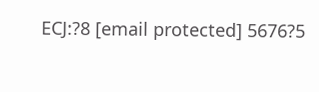ECJ:?8 [email protected] 5676?5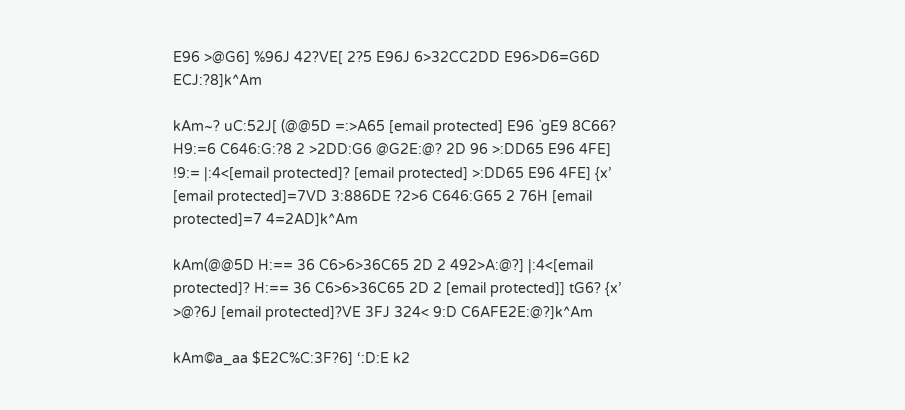E96 >@G6] %96J 42?VE[ 2?5 E96J 6>32CC2DD E96>D6=G6D ECJ:?8]k^Am

kAm~? uC:52J[ (@@5D =:>A65 [email protected] E96 `gE9 8C66? H9:=6 C646:G:?8 2 >2DD:G6 @G2E:@? 2D 96 >:DD65 E96 4FE] !9:= |:4<[email protected]? [email protected] >:DD65 E96 4FE] {x’ [email protected]=7VD 3:886DE ?2>6 C646:G65 2 76H [email protected]=7 4=2AD]k^Am

kAm(@@5D H:== 36 C6>6>36C65 2D 2 492>A:@?] |:4<[email protected]? H:== 36 C6>6>36C65 2D 2 [email protected]] tG6? {x’ >@?6J [email protected]?VE 3FJ 324< 9:D C6AFE2E:@?]k^Am

kAm©a_aa $E2C%C:3F?6] ‘:D:E k2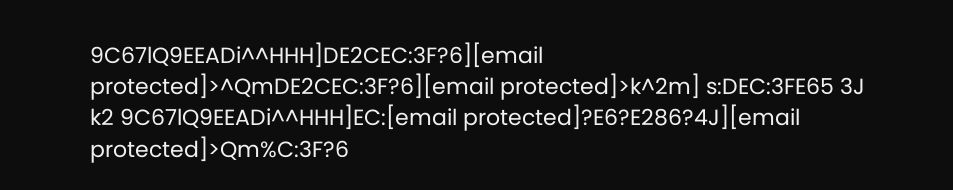9C67lQ9EEADi^^HHH]DE2CEC:3F?6][email protected]>^QmDE2CEC:3F?6][email protected]>k^2m] s:DEC:3FE65 3J k2 9C67lQ9EEADi^^HHH]EC:[email protected]?E6?E286?4J][email protected]>Qm%C:3F?6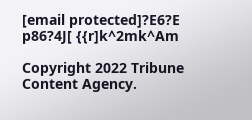[email protected]?E6?E p86?4J[ {{r]k^2mk^Am

Copyright 2022 Tribune Content Agency.